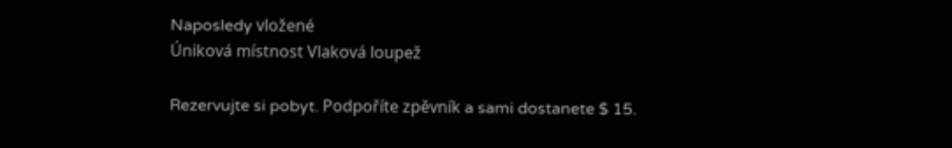Naposledy vložené
Úniková místnost Vlaková loupež

Rezervujte si pobyt. Podpoříte zpěvník a sami dostanete $ 15.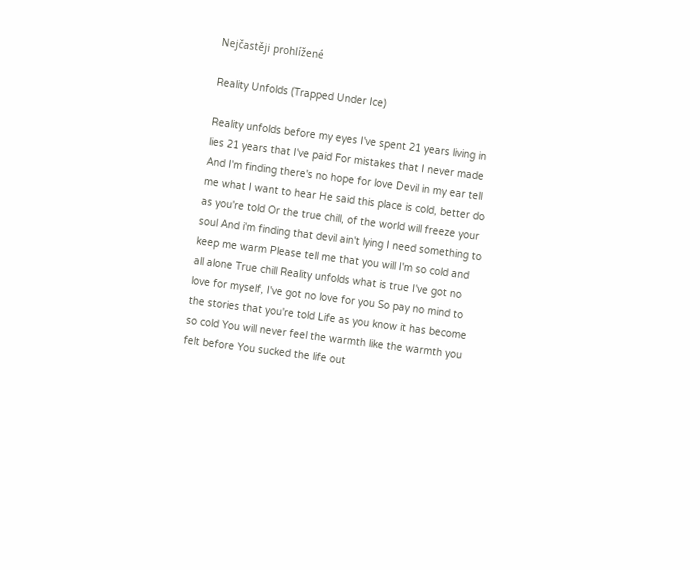Nejčastěji prohlížené

Reality Unfolds (Trapped Under Ice)

Reality unfolds before my eyes I've spent 21 years living in lies 21 years that I've paid For mistakes that I never made And I'm finding there's no hope for love Devil in my ear tell me what I want to hear He said this place is cold, better do as you're told Or the true chill, of the world will freeze your soul And i'm finding that devil ain't lying I need something to keep me warm Please tell me that you will I'm so cold and all alone True chill Reality unfolds what is true I've got no love for myself, I've got no love for you So pay no mind to the stories that you're told Life as you know it has become so cold You will never feel the warmth like the warmth you felt before You sucked the life out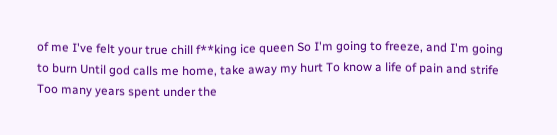of me I've felt your true chill f**king ice queen So I'm going to freeze, and I'm going to burn Until god calls me home, take away my hurt To know a life of pain and strife Too many years spent under the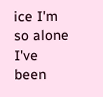ice I'm so alone I've been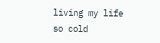living my life so cold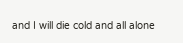and I will die cold and all alone